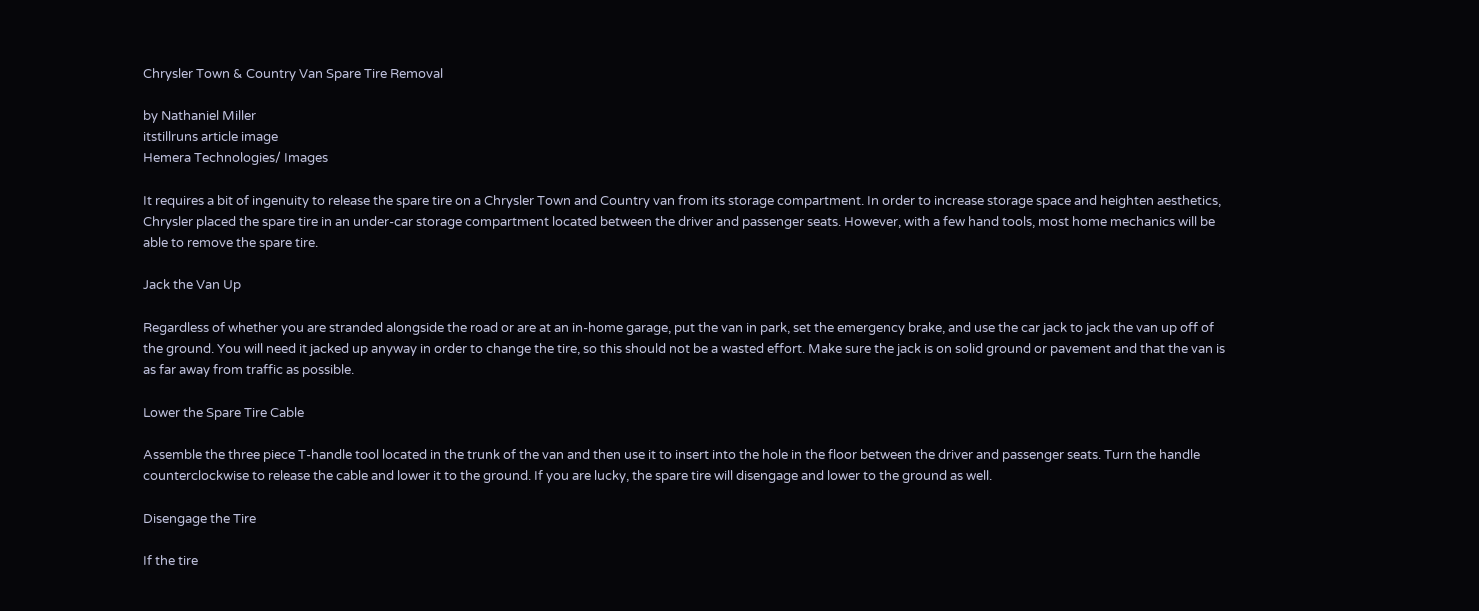Chrysler Town & Country Van Spare Tire Removal

by Nathaniel Miller
itstillruns article image
Hemera Technologies/ Images

It requires a bit of ingenuity to release the spare tire on a Chrysler Town and Country van from its storage compartment. In order to increase storage space and heighten aesthetics, Chrysler placed the spare tire in an under-car storage compartment located between the driver and passenger seats. However, with a few hand tools, most home mechanics will be able to remove the spare tire.

Jack the Van Up

Regardless of whether you are stranded alongside the road or are at an in-home garage, put the van in park, set the emergency brake, and use the car jack to jack the van up off of the ground. You will need it jacked up anyway in order to change the tire, so this should not be a wasted effort. Make sure the jack is on solid ground or pavement and that the van is as far away from traffic as possible.

Lower the Spare Tire Cable

Assemble the three piece T-handle tool located in the trunk of the van and then use it to insert into the hole in the floor between the driver and passenger seats. Turn the handle counterclockwise to release the cable and lower it to the ground. If you are lucky, the spare tire will disengage and lower to the ground as well.

Disengage the Tire

If the tire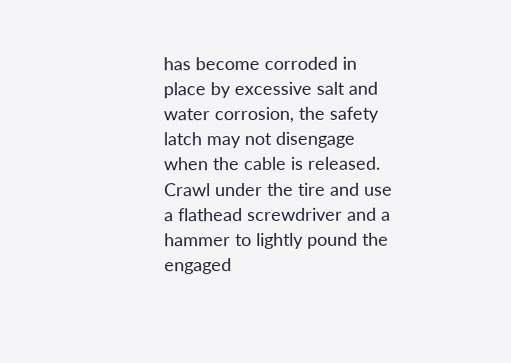has become corroded in place by excessive salt and water corrosion, the safety latch may not disengage when the cable is released. Crawl under the tire and use a flathead screwdriver and a hammer to lightly pound the engaged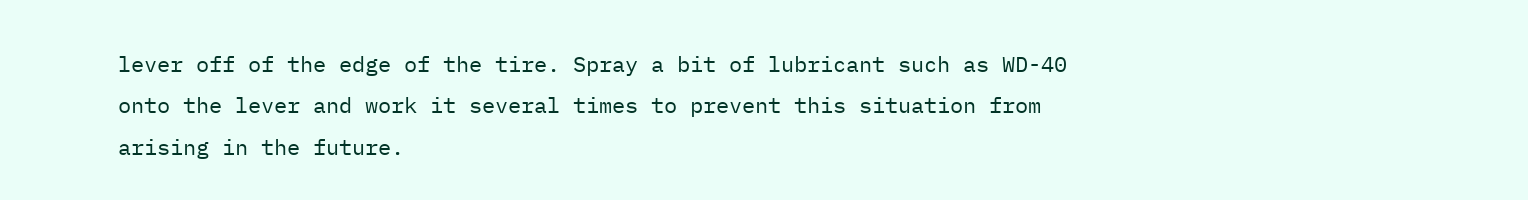lever off of the edge of the tire. Spray a bit of lubricant such as WD-40 onto the lever and work it several times to prevent this situation from arising in the future.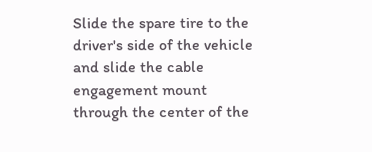Slide the spare tire to the driver's side of the vehicle and slide the cable engagement mount through the center of the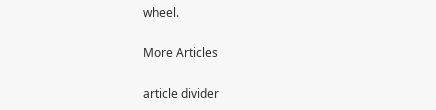wheel.

More Articles

article divider